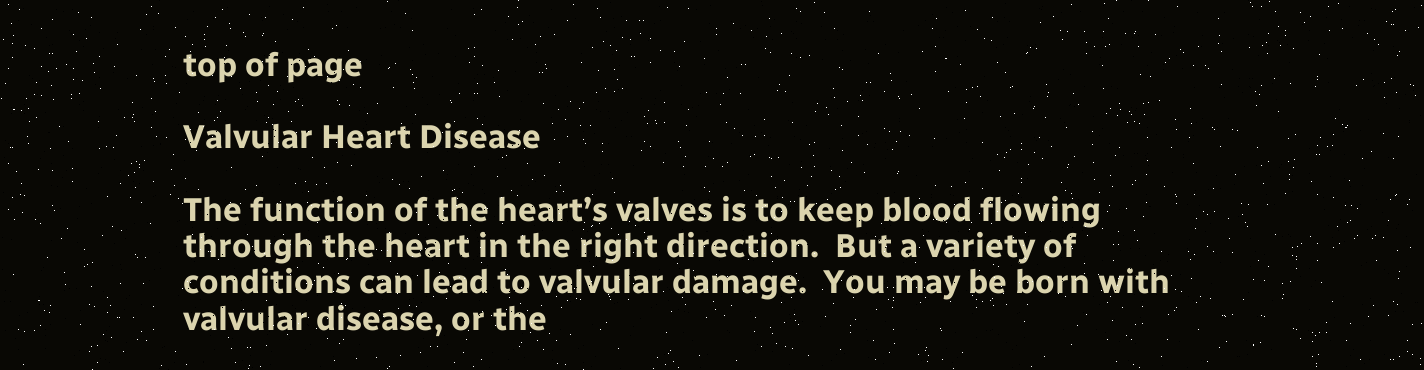top of page

Valvular Heart Disease

The function of the heart’s valves is to keep blood flowing through the heart in the right direction.  But a variety of conditions can lead to valvular damage.  You may be born with valvular disease, or the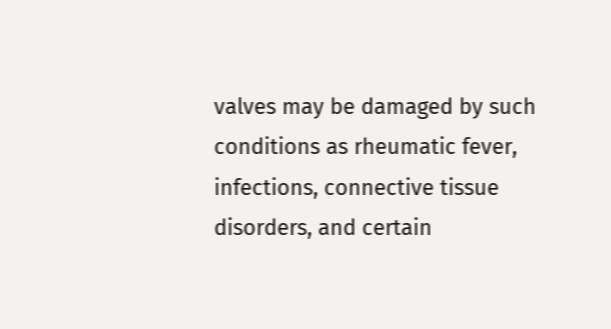valves may be damaged by such conditions as rheumatic fever, infections, connective tissue disorders, and certain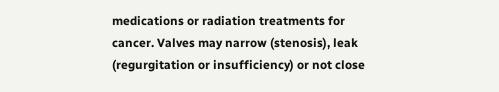medications or radiation treatments for cancer. Valves may narrow (stenosis), leak (regurgitation or insufficiency) or not close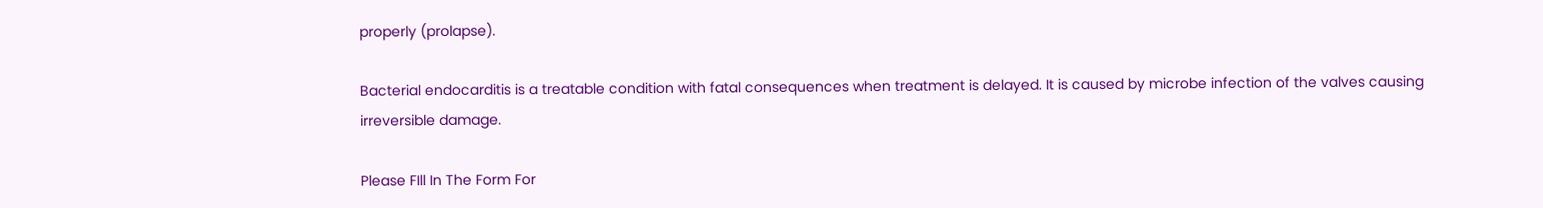properly (prolapse).

Bacterial endocarditis is a treatable condition with fatal consequences when treatment is delayed. It is caused by microbe infection of the valves causing irreversible damage.

Please FIll In The Form For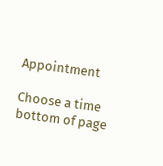Appointment

Choose a time
bottom of page